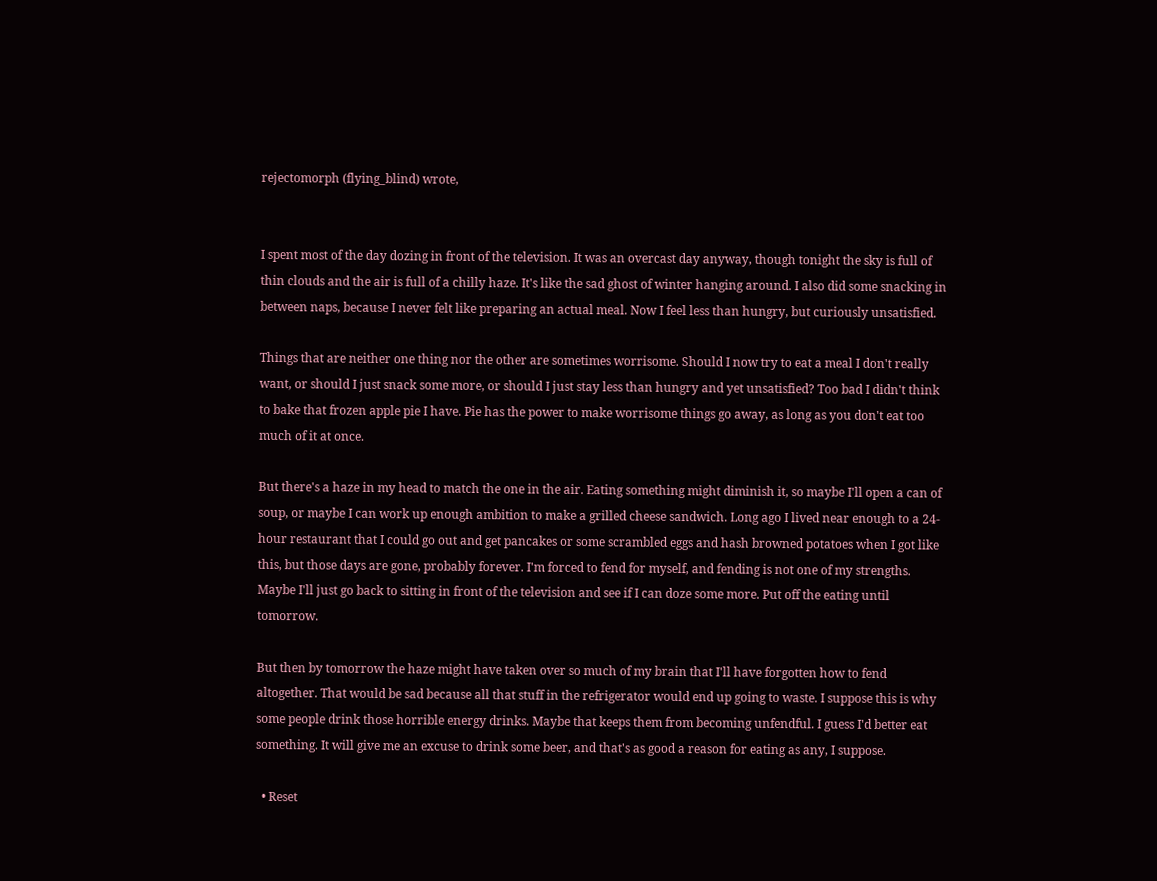rejectomorph (flying_blind) wrote,


I spent most of the day dozing in front of the television. It was an overcast day anyway, though tonight the sky is full of thin clouds and the air is full of a chilly haze. It's like the sad ghost of winter hanging around. I also did some snacking in between naps, because I never felt like preparing an actual meal. Now I feel less than hungry, but curiously unsatisfied.

Things that are neither one thing nor the other are sometimes worrisome. Should I now try to eat a meal I don't really want, or should I just snack some more, or should I just stay less than hungry and yet unsatisfied? Too bad I didn't think to bake that frozen apple pie I have. Pie has the power to make worrisome things go away, as long as you don't eat too much of it at once.

But there's a haze in my head to match the one in the air. Eating something might diminish it, so maybe I'll open a can of soup, or maybe I can work up enough ambition to make a grilled cheese sandwich. Long ago I lived near enough to a 24-hour restaurant that I could go out and get pancakes or some scrambled eggs and hash browned potatoes when I got like this, but those days are gone, probably forever. I'm forced to fend for myself, and fending is not one of my strengths. Maybe I'll just go back to sitting in front of the television and see if I can doze some more. Put off the eating until tomorrow.

But then by tomorrow the haze might have taken over so much of my brain that I'll have forgotten how to fend altogether. That would be sad because all that stuff in the refrigerator would end up going to waste. I suppose this is why some people drink those horrible energy drinks. Maybe that keeps them from becoming unfendful. I guess I'd better eat something. It will give me an excuse to drink some beer, and that's as good a reason for eating as any, I suppose.

  • Reset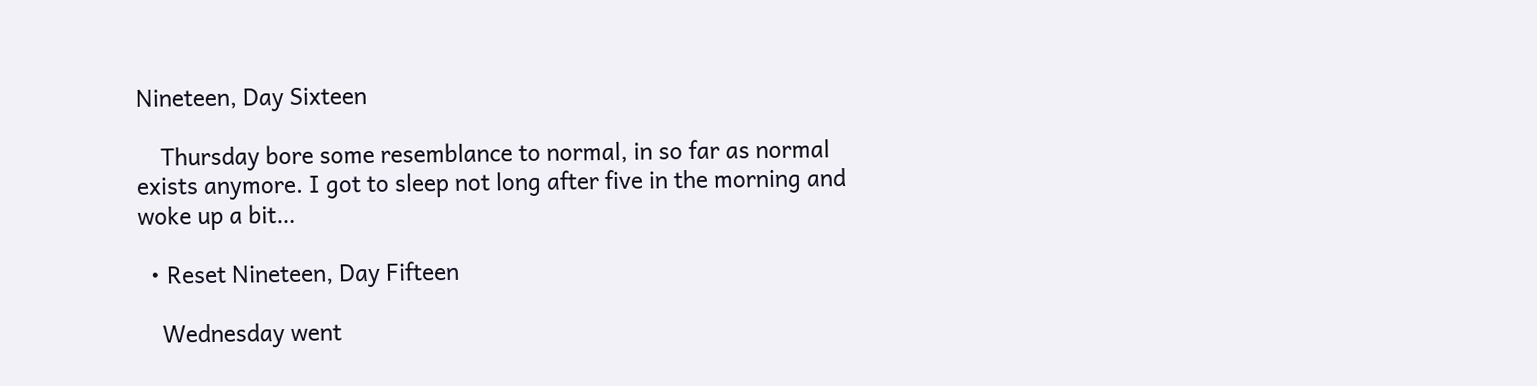Nineteen, Day Sixteen

    Thursday bore some resemblance to normal, in so far as normal exists anymore. I got to sleep not long after five in the morning and woke up a bit…

  • Reset Nineteen, Day Fifteen

    Wednesday went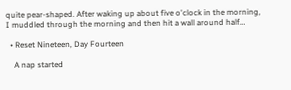quite pear-shaped. After waking up about five o'clock in the morning, I muddled through the morning and then hit a wall around half…

  • Reset Nineteen, Day Fourteen

    A nap started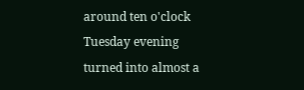around ten o'clock Tuesday evening turned into almost a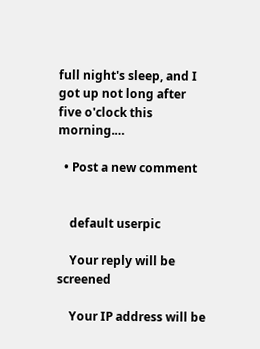full night's sleep, and I got up not long after five o'clock this morning.…

  • Post a new comment


    default userpic

    Your reply will be screened

    Your IP address will be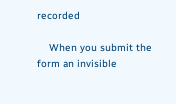recorded

    When you submit the form an invisible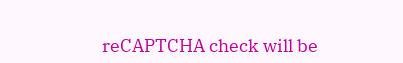reCAPTCHA check will be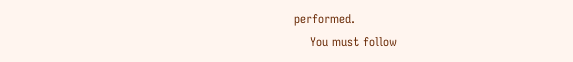performed.
    You must follow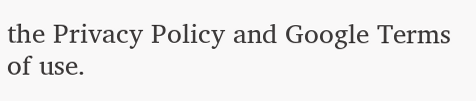the Privacy Policy and Google Terms of use.